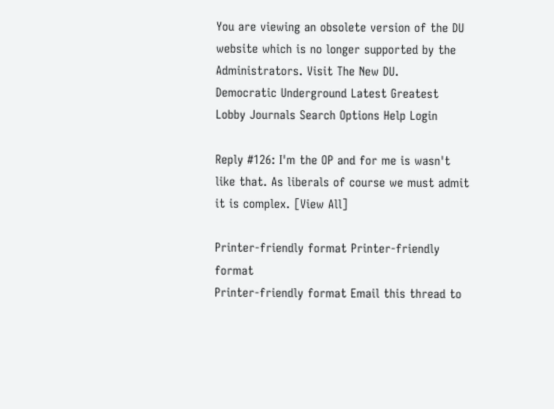You are viewing an obsolete version of the DU website which is no longer supported by the Administrators. Visit The New DU.
Democratic Underground Latest Greatest Lobby Journals Search Options Help Login

Reply #126: I'm the OP and for me is wasn't like that. As liberals of course we must admit it is complex. [View All]

Printer-friendly format Printer-friendly format
Printer-friendly format Email this thread to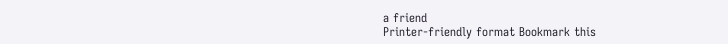a friend
Printer-friendly format Bookmark this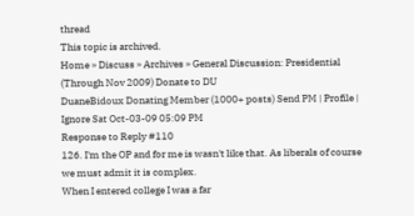thread
This topic is archived.
Home » Discuss » Archives » General Discussion: Presidential (Through Nov 2009) Donate to DU
DuaneBidoux Donating Member (1000+ posts) Send PM | Profile | Ignore Sat Oct-03-09 05:09 PM
Response to Reply #110
126. I'm the OP and for me is wasn't like that. As liberals of course we must admit it is complex.
When I entered college I was a far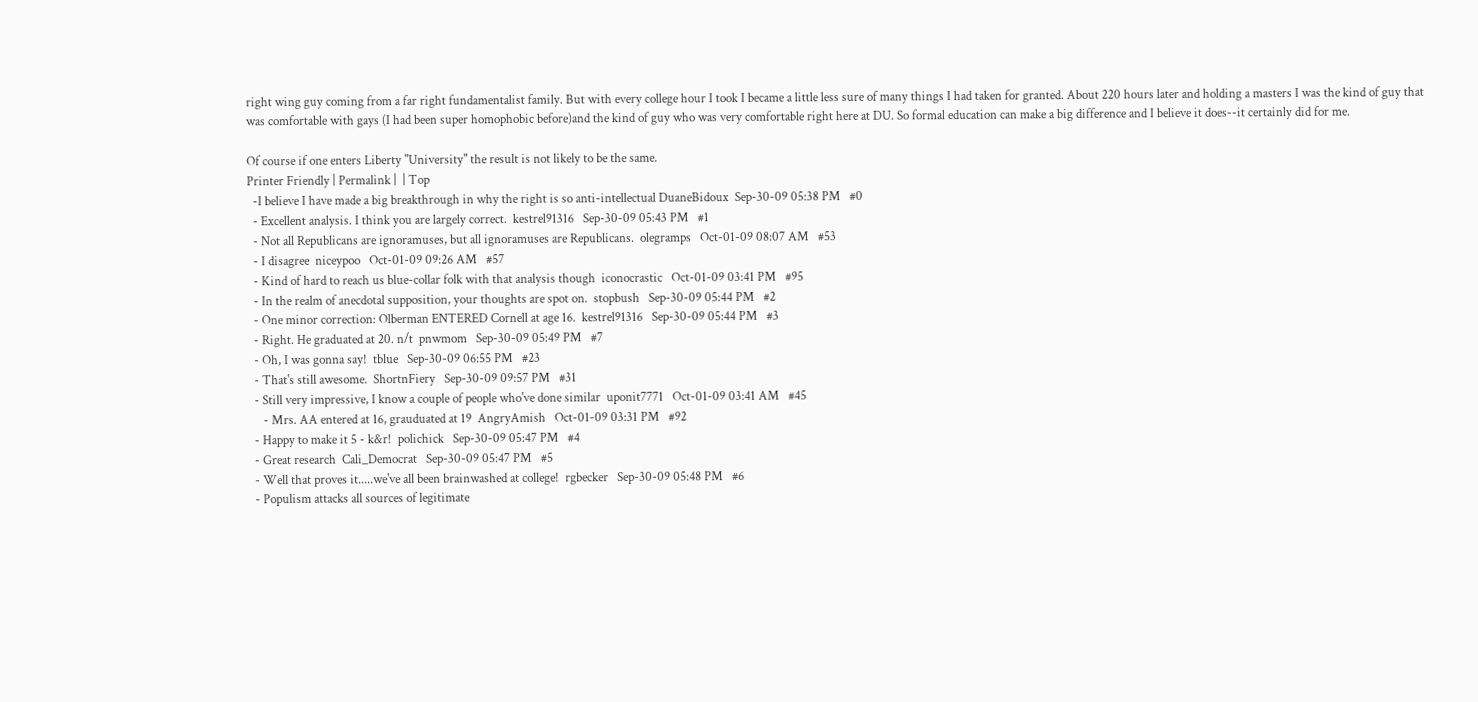right wing guy coming from a far right fundamentalist family. But with every college hour I took I became a little less sure of many things I had taken for granted. About 220 hours later and holding a masters I was the kind of guy that was comfortable with gays (I had been super homophobic before)and the kind of guy who was very comfortable right here at DU. So formal education can make a big difference and I believe it does--it certainly did for me.

Of course if one enters Liberty "University" the result is not likely to be the same.
Printer Friendly | Permalink |  | Top
  -I believe I have made a big breakthrough in why the right is so anti-intellectual DuaneBidoux  Sep-30-09 05:38 PM   #0
  - Excellent analysis. I think you are largely correct.  kestrel91316   Sep-30-09 05:43 PM   #1
  - Not all Republicans are ignoramuses, but all ignoramuses are Republicans.  olegramps   Oct-01-09 08:07 AM   #53
  - I disagree  niceypoo   Oct-01-09 09:26 AM   #57
  - Kind of hard to reach us blue-collar folk with that analysis though  iconocrastic   Oct-01-09 03:41 PM   #95
  - In the realm of anecdotal supposition, your thoughts are spot on.  stopbush   Sep-30-09 05:44 PM   #2
  - One minor correction: Olberman ENTERED Cornell at age 16.  kestrel91316   Sep-30-09 05:44 PM   #3
  - Right. He graduated at 20. n/t  pnwmom   Sep-30-09 05:49 PM   #7
  - Oh, I was gonna say!  tblue   Sep-30-09 06:55 PM   #23
  - That's still awesome.  ShortnFiery   Sep-30-09 09:57 PM   #31
  - Still very impressive, I know a couple of people who've done similar  uponit7771   Oct-01-09 03:41 AM   #45
     - Mrs. AA entered at 16, grauduated at 19  AngryAmish   Oct-01-09 03:31 PM   #92
  - Happy to make it 5 - k&r!  polichick   Sep-30-09 05:47 PM   #4
  - Great research  Cali_Democrat   Sep-30-09 05:47 PM   #5
  - Well that proves it.....we've all been brainwashed at college!  rgbecker   Sep-30-09 05:48 PM   #6
  - Populism attacks all sources of legitimate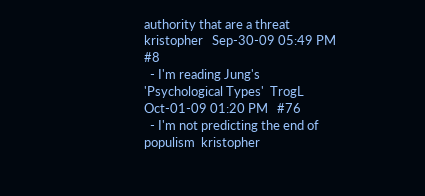authority that are a threat  kristopher   Sep-30-09 05:49 PM   #8
  - I'm reading Jung's 'Psychological Types'  TrogL   Oct-01-09 01:20 PM   #76
  - I'm not predicting the end of populism  kristopher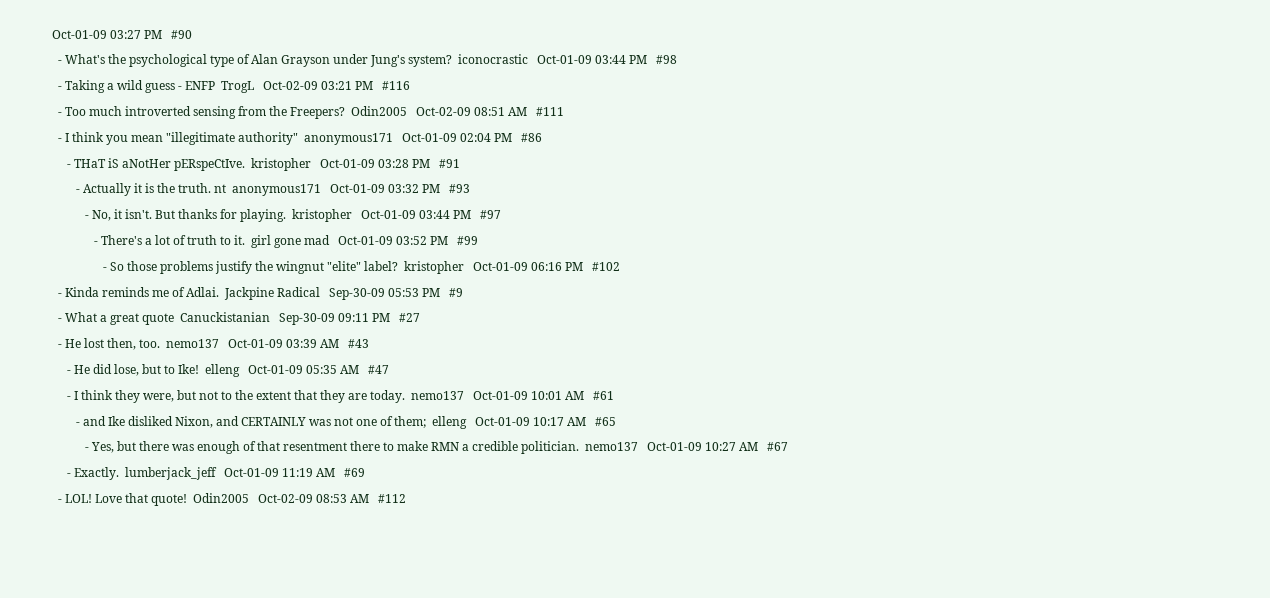Oct-01-09 03:27 PM   #90
  - What's the psychological type of Alan Grayson under Jung's system?  iconocrastic   Oct-01-09 03:44 PM   #98
  - Taking a wild guess - ENFP  TrogL   Oct-02-09 03:21 PM   #116
  - Too much introverted sensing from the Freepers?  Odin2005   Oct-02-09 08:51 AM   #111
  - I think you mean "illegitimate authority"  anonymous171   Oct-01-09 02:04 PM   #86
     - THaT iS aNotHer pERspeCtIve.  kristopher   Oct-01-09 03:28 PM   #91
        - Actually it is the truth. nt  anonymous171   Oct-01-09 03:32 PM   #93
           - No, it isn't. But thanks for playing.  kristopher   Oct-01-09 03:44 PM   #97
              - There's a lot of truth to it.  girl gone mad   Oct-01-09 03:52 PM   #99
                 - So those problems justify the wingnut "elite" label?  kristopher   Oct-01-09 06:16 PM   #102
  - Kinda reminds me of Adlai.  Jackpine Radical   Sep-30-09 05:53 PM   #9
  - What a great quote  Canuckistanian   Sep-30-09 09:11 PM   #27
  - He lost then, too.  nemo137   Oct-01-09 03:39 AM   #43
     - He did lose, but to Ike!  elleng   Oct-01-09 05:35 AM   #47
     - I think they were, but not to the extent that they are today.  nemo137   Oct-01-09 10:01 AM   #61
        - and Ike disliked Nixon, and CERTAINLY was not one of them;  elleng   Oct-01-09 10:17 AM   #65
           - Yes, but there was enough of that resentment there to make RMN a credible politician.  nemo137   Oct-01-09 10:27 AM   #67
     - Exactly.  lumberjack_jeff   Oct-01-09 11:19 AM   #69
  - LOL! Love that quote!  Odin2005   Oct-02-09 08:53 AM   #112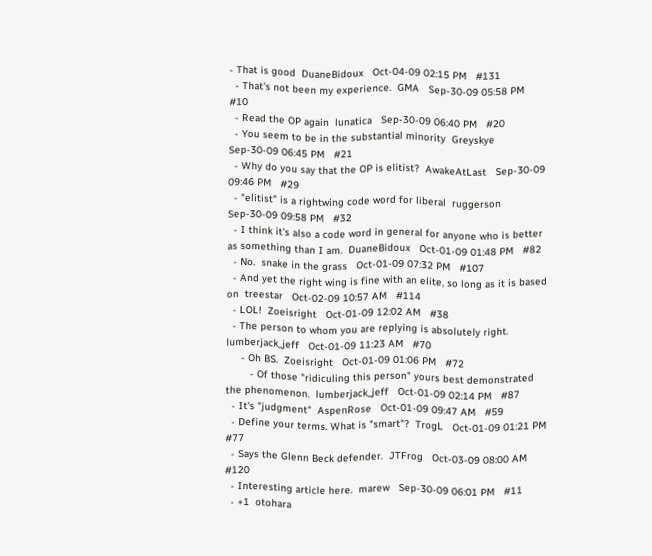- That is good  DuaneBidoux   Oct-04-09 02:15 PM   #131
  - That's not been my experience.  GMA   Sep-30-09 05:58 PM   #10
  - Read the OP again  lunatica   Sep-30-09 06:40 PM   #20
  - You seem to be in the substantial minority  Greyskye   Sep-30-09 06:45 PM   #21
  - Why do you say that the OP is elitist?  AwakeAtLast   Sep-30-09 09:46 PM   #29
  - "elitist" is a rightwing code word for liberal  ruggerson   Sep-30-09 09:58 PM   #32
  - I think it's also a code word in general for anyone who is better as something than I am.  DuaneBidoux   Oct-01-09 01:48 PM   #82
  - No.  snake in the grass   Oct-01-09 07:32 PM   #107
  - And yet the right wing is fine with an elite, so long as it is based on  treestar   Oct-02-09 10:57 AM   #114
  - LOL!  Zoeisright   Oct-01-09 12:02 AM   #38
  - The person to whom you are replying is absolutely right.  lumberjack_jeff   Oct-01-09 11:23 AM   #70
     - Oh BS.  Zoeisright   Oct-01-09 01:06 PM   #72
        - Of those "ridiculing this person" yours best demonstrated the phenomenon.  lumberjack_jeff   Oct-01-09 02:14 PM   #87
  - It's "judgment"  AspenRose   Oct-01-09 09:47 AM   #59
  - Define your terms. What is "smart"?  TrogL   Oct-01-09 01:21 PM   #77
  - Says the Glenn Beck defender.  JTFrog   Oct-03-09 08:00 AM   #120
  - Interesting article here.  marew   Sep-30-09 06:01 PM   #11
  - +1  otohara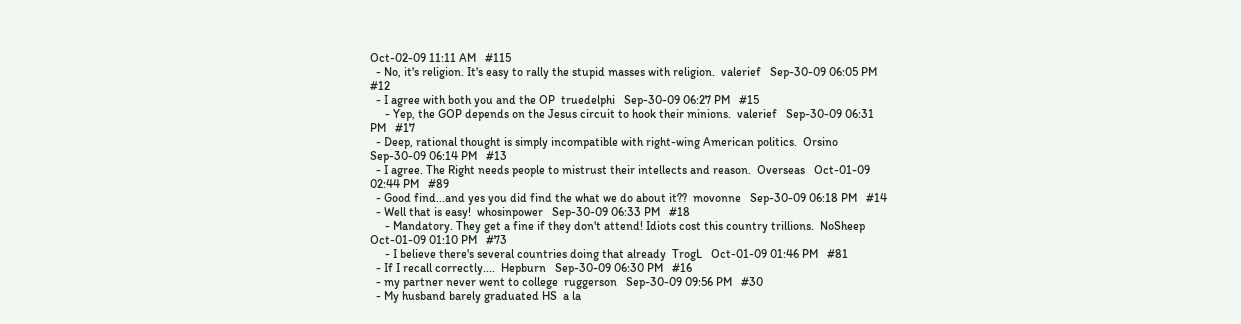Oct-02-09 11:11 AM   #115
  - No, it's religion. It's easy to rally the stupid masses with religion.  valerief   Sep-30-09 06:05 PM   #12
  - I agree with both you and the OP  truedelphi   Sep-30-09 06:27 PM   #15
     - Yep, the GOP depends on the Jesus circuit to hook their minions.  valerief   Sep-30-09 06:31 PM   #17
  - Deep, rational thought is simply incompatible with right-wing American politics.  Orsino   Sep-30-09 06:14 PM   #13
  - I agree. The Right needs people to mistrust their intellects and reason.  Overseas   Oct-01-09 02:44 PM   #89
  - Good find...and yes you did find the what we do about it??  movonne   Sep-30-09 06:18 PM   #14
  - Well that is easy!  whosinpower   Sep-30-09 06:33 PM   #18
     - Mandatory. They get a fine if they don't attend! Idiots cost this country trillions.  NoSheep   Oct-01-09 01:10 PM   #73
     - I believe there's several countries doing that already  TrogL   Oct-01-09 01:46 PM   #81
  - If I recall correctly....  Hepburn   Sep-30-09 06:30 PM   #16
  - my partner never went to college  ruggerson   Sep-30-09 09:56 PM   #30
  - My husband barely graduated HS  a la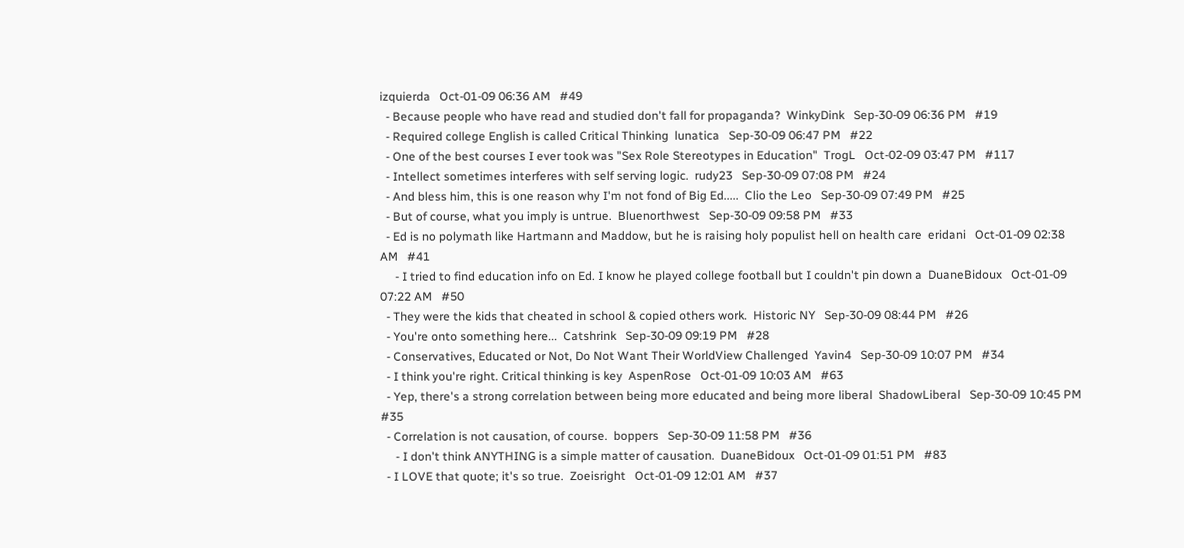izquierda   Oct-01-09 06:36 AM   #49
  - Because people who have read and studied don't fall for propaganda?  WinkyDink   Sep-30-09 06:36 PM   #19
  - Required college English is called Critical Thinking  lunatica   Sep-30-09 06:47 PM   #22
  - One of the best courses I ever took was "Sex Role Stereotypes in Education"  TrogL   Oct-02-09 03:47 PM   #117
  - Intellect sometimes interferes with self serving logic.  rudy23   Sep-30-09 07:08 PM   #24
  - And bless him, this is one reason why I'm not fond of Big Ed.....  Clio the Leo   Sep-30-09 07:49 PM   #25
  - But of course, what you imply is untrue.  Bluenorthwest   Sep-30-09 09:58 PM   #33
  - Ed is no polymath like Hartmann and Maddow, but he is raising holy populist hell on health care  eridani   Oct-01-09 02:38 AM   #41
     - I tried to find education info on Ed. I know he played college football but I couldn't pin down a  DuaneBidoux   Oct-01-09 07:22 AM   #50
  - They were the kids that cheated in school & copied others work.  Historic NY   Sep-30-09 08:44 PM   #26
  - You're onto something here...  Catshrink   Sep-30-09 09:19 PM   #28
  - Conservatives, Educated or Not, Do Not Want Their WorldView Challenged  Yavin4   Sep-30-09 10:07 PM   #34
  - I think you're right. Critical thinking is key  AspenRose   Oct-01-09 10:03 AM   #63
  - Yep, there's a strong correlation between being more educated and being more liberal  ShadowLiberal   Sep-30-09 10:45 PM   #35
  - Correlation is not causation, of course.  boppers   Sep-30-09 11:58 PM   #36
     - I don't think ANYTHING is a simple matter of causation.  DuaneBidoux   Oct-01-09 01:51 PM   #83
  - I LOVE that quote; it's so true.  Zoeisright   Oct-01-09 12:01 AM   #37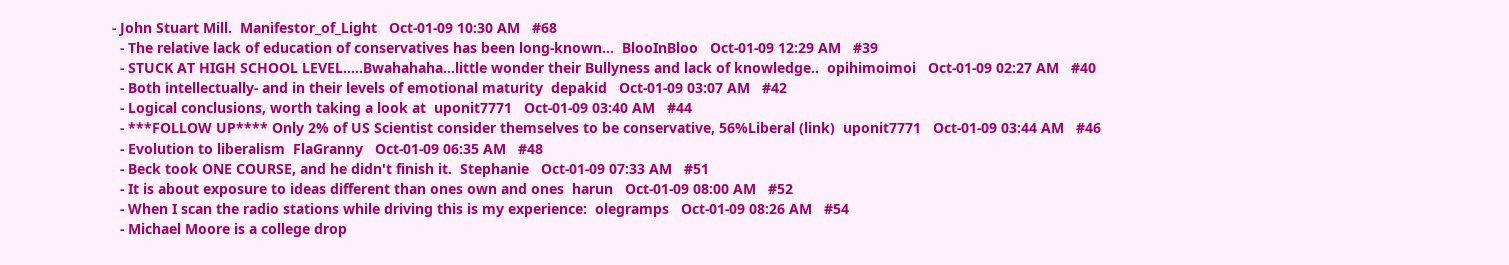- John Stuart Mill.  Manifestor_of_Light   Oct-01-09 10:30 AM   #68
  - The relative lack of education of conservatives has been long-known...  BlooInBloo   Oct-01-09 12:29 AM   #39
  - STUCK AT HIGH SCHOOL LEVEL.....Bwahahaha...little wonder their Bullyness and lack of knowledge..  opihimoimoi   Oct-01-09 02:27 AM   #40
  - Both intellectually- and in their levels of emotional maturity  depakid   Oct-01-09 03:07 AM   #42
  - Logical conclusions, worth taking a look at  uponit7771   Oct-01-09 03:40 AM   #44
  - ***FOLLOW UP**** Only 2% of US Scientist consider themselves to be conservative, 56%Liberal (link)  uponit7771   Oct-01-09 03:44 AM   #46
  - Evolution to liberalism  FlaGranny   Oct-01-09 06:35 AM   #48
  - Beck took ONE COURSE, and he didn't finish it.  Stephanie   Oct-01-09 07:33 AM   #51
  - It is about exposure to ideas different than ones own and ones  harun   Oct-01-09 08:00 AM   #52
  - When I scan the radio stations while driving this is my experience:  olegramps   Oct-01-09 08:26 AM   #54
  - Michael Moore is a college drop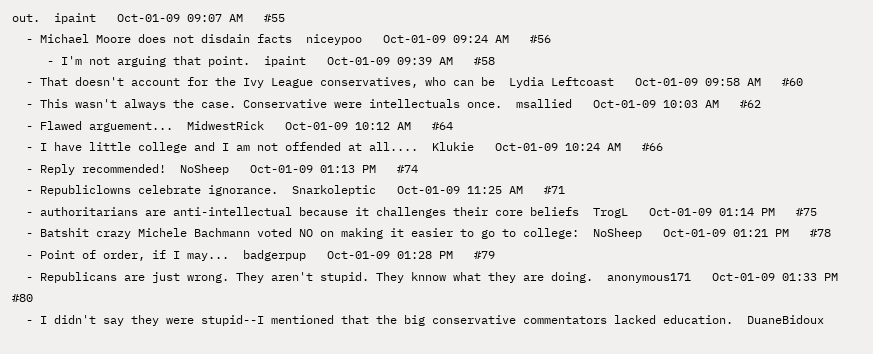out.  ipaint   Oct-01-09 09:07 AM   #55
  - Michael Moore does not disdain facts  niceypoo   Oct-01-09 09:24 AM   #56
     - I'm not arguing that point.  ipaint   Oct-01-09 09:39 AM   #58
  - That doesn't account for the Ivy League conservatives, who can be  Lydia Leftcoast   Oct-01-09 09:58 AM   #60
  - This wasn't always the case. Conservative were intellectuals once.  msallied   Oct-01-09 10:03 AM   #62
  - Flawed arguement...  MidwestRick   Oct-01-09 10:12 AM   #64
  - I have little college and I am not offended at all....  Klukie   Oct-01-09 10:24 AM   #66
  - Reply recommended!  NoSheep   Oct-01-09 01:13 PM   #74
  - Republiclowns celebrate ignorance.  Snarkoleptic   Oct-01-09 11:25 AM   #71
  - authoritarians are anti-intellectual because it challenges their core beliefs  TrogL   Oct-01-09 01:14 PM   #75
  - Batshit crazy Michele Bachmann voted NO on making it easier to go to college:  NoSheep   Oct-01-09 01:21 PM   #78
  - Point of order, if I may...  badgerpup   Oct-01-09 01:28 PM   #79
  - Republicans are just wrong. They aren't stupid. They knnow what they are doing.  anonymous171   Oct-01-09 01:33 PM   #80
  - I didn't say they were stupid--I mentioned that the big conservative commentators lacked education.  DuaneBidoux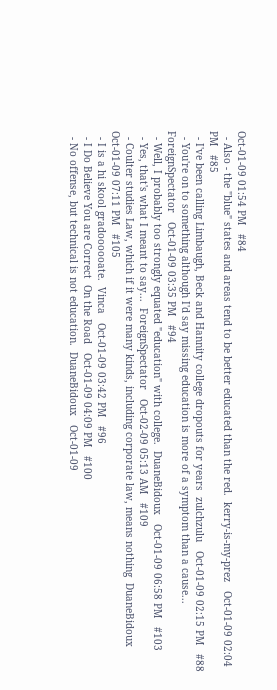Oct-01-09 01:54 PM   #84
  - Also - the "blue" states and areas tend to be better educated than the red.  kerry-is-my-prez   Oct-01-09 02:04 PM   #85
  - I've been calling Limbaugh, Beck and Hannity college dropouts for years  zulchzulu   Oct-01-09 02:15 PM   #88
  - You're on to something although I'd say missing education is more of a symptom than a cause...  ForeignSpectator   Oct-01-09 03:35 PM   #94
  - Well, I probably too strongly equated "education" with college.  DuaneBidoux   Oct-01-09 06:58 PM   #103
  - Yes, that's what I meant to say...  ForeignSpectator   Oct-02-09 05:13 AM   #109
  - Coulter studies Law, which if it were many kinds, including corporate law, means nothing  DuaneBidoux   Oct-01-09 07:11 PM   #105
  - I is a hi skool gradoooooate.  Vinca   Oct-01-09 03:42 PM   #96
  - I Do Believe You are Correct  On the Road   Oct-01-09 04:09 PM   #100
  - No offense, but technical is not education.  DuaneBidoux   Oct-01-09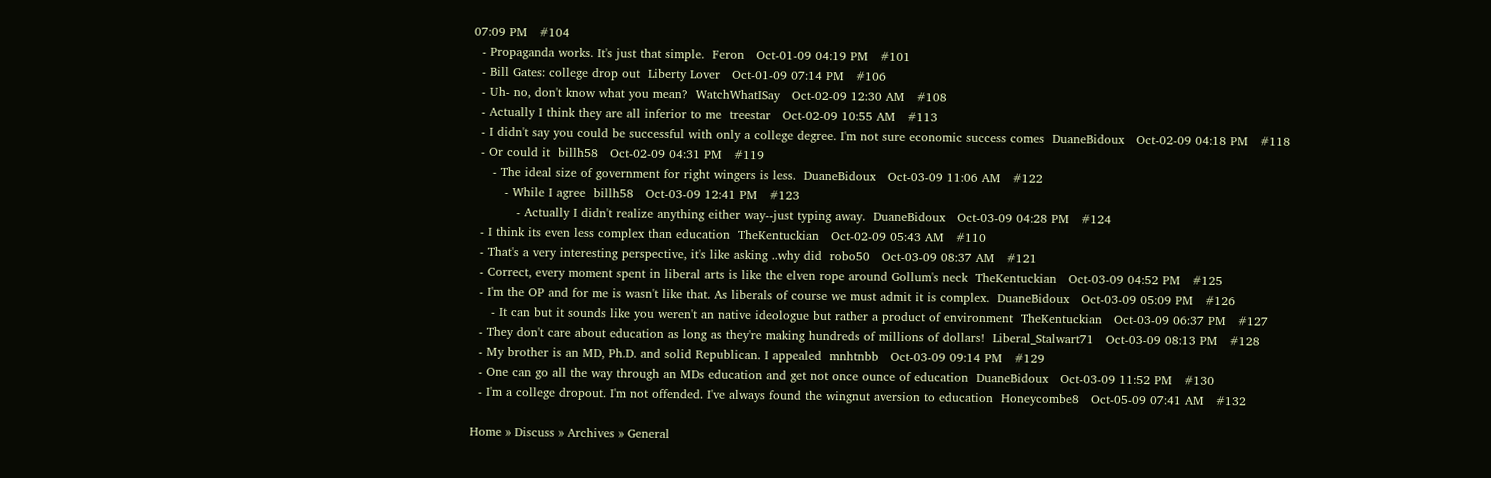07:09 PM   #104
  - Propaganda works. It's just that simple.  Feron   Oct-01-09 04:19 PM   #101
  - Bill Gates: college drop out  Liberty Lover   Oct-01-09 07:14 PM   #106
  - Uh- no, don't know what you mean?  WatchWhatISay   Oct-02-09 12:30 AM   #108
  - Actually I think they are all inferior to me  treestar   Oct-02-09 10:55 AM   #113
  - I didn't say you could be successful with only a college degree. I'm not sure economic success comes  DuaneBidoux   Oct-02-09 04:18 PM   #118
  - Or could it  billh58   Oct-02-09 04:31 PM   #119
     - The ideal size of government for right wingers is less.  DuaneBidoux   Oct-03-09 11:06 AM   #122
        - While I agree  billh58   Oct-03-09 12:41 PM   #123
           - Actually I didn't realize anything either way--just typing away.  DuaneBidoux   Oct-03-09 04:28 PM   #124
  - I think its even less complex than education  TheKentuckian   Oct-02-09 05:43 AM   #110
  - That's a very interesting perspective, it's like asking ..why did  robo50   Oct-03-09 08:37 AM   #121
  - Correct, every moment spent in liberal arts is like the elven rope around Gollum's neck  TheKentuckian   Oct-03-09 04:52 PM   #125
  - I'm the OP and for me is wasn't like that. As liberals of course we must admit it is complex.  DuaneBidoux   Oct-03-09 05:09 PM   #126
     - It can but it sounds like you weren't an native ideologue but rather a product of environment  TheKentuckian   Oct-03-09 06:37 PM   #127
  - They don't care about education as long as they're making hundreds of millions of dollars!  Liberal_Stalwart71   Oct-03-09 08:13 PM   #128
  - My brother is an MD, Ph.D. and solid Republican. I appealed  mnhtnbb   Oct-03-09 09:14 PM   #129
  - One can go all the way through an MDs education and get not once ounce of education  DuaneBidoux   Oct-03-09 11:52 PM   #130
  - I'm a college dropout. I'm not offended. I've always found the wingnut aversion to education  Honeycombe8   Oct-05-09 07:41 AM   #132

Home » Discuss » Archives » General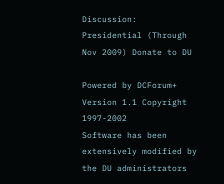Discussion: Presidential (Through Nov 2009) Donate to DU

Powered by DCForum+ Version 1.1 Copyright 1997-2002
Software has been extensively modified by the DU administrators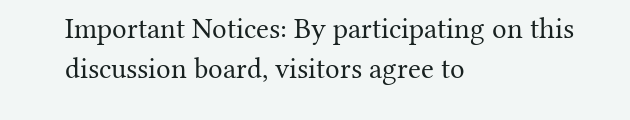Important Notices: By participating on this discussion board, visitors agree to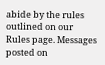abide by the rules outlined on our Rules page. Messages posted on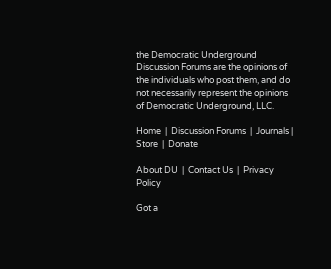the Democratic Underground Discussion Forums are the opinions of the individuals who post them, and do not necessarily represent the opinions of Democratic Underground, LLC.

Home  |  Discussion Forums  |  Journals |  Store  |  Donate

About DU  |  Contact Us  |  Privacy Policy

Got a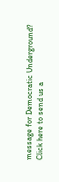message for Democratic Underground? Click here to send us a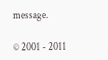message.

© 2001 - 2011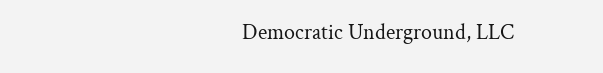Democratic Underground, LLC